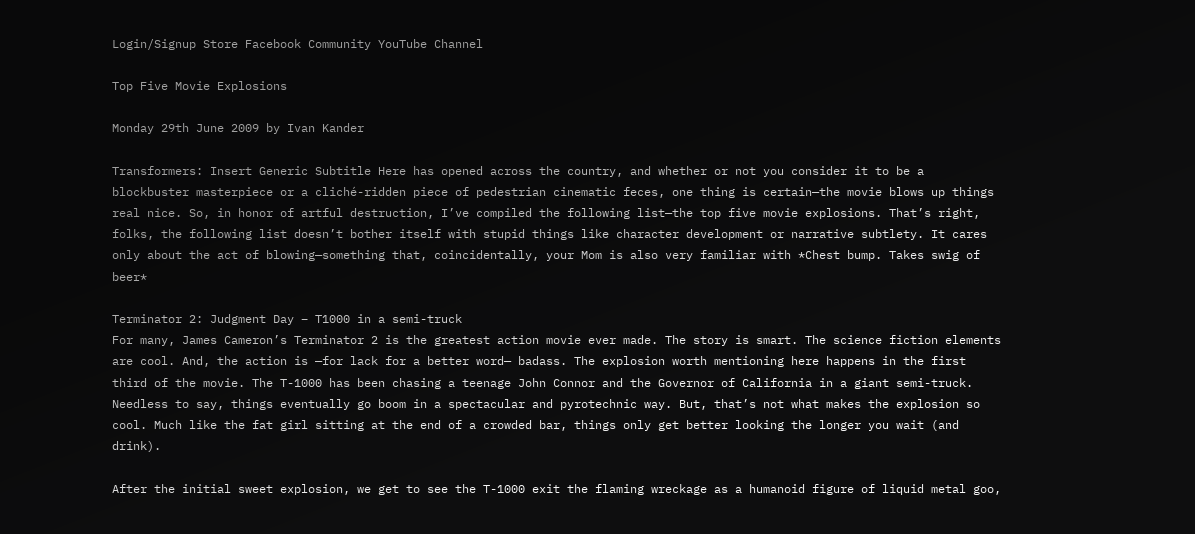Login/Signup Store Facebook Community YouTube Channel

Top Five Movie Explosions

Monday 29th June 2009 by Ivan Kander

Transformers: Insert Generic Subtitle Here has opened across the country, and whether or not you consider it to be a blockbuster masterpiece or a cliché-ridden piece of pedestrian cinematic feces, one thing is certain—the movie blows up things real nice. So, in honor of artful destruction, I’ve compiled the following list—the top five movie explosions. That’s right, folks, the following list doesn’t bother itself with stupid things like character development or narrative subtlety. It cares only about the act of blowing—something that, coincidentally, your Mom is also very familiar with *Chest bump. Takes swig of beer*

Terminator 2: Judgment Day – T1000 in a semi-truck
For many, James Cameron’s Terminator 2 is the greatest action movie ever made. The story is smart. The science fiction elements are cool. And, the action is —for lack for a better word— badass. The explosion worth mentioning here happens in the first third of the movie. The T-1000 has been chasing a teenage John Connor and the Governor of California in a giant semi-truck. Needless to say, things eventually go boom in a spectacular and pyrotechnic way. But, that’s not what makes the explosion so cool. Much like the fat girl sitting at the end of a crowded bar, things only get better looking the longer you wait (and drink).

After the initial sweet explosion, we get to see the T-1000 exit the flaming wreckage as a humanoid figure of liquid metal goo,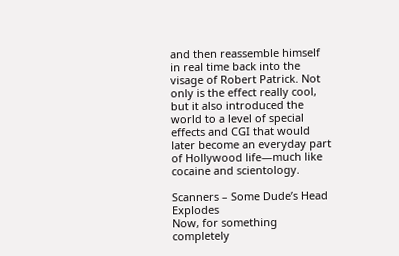and then reassemble himself in real time back into the visage of Robert Patrick. Not only is the effect really cool, but it also introduced the world to a level of special effects and CGI that would later become an everyday part of Hollywood life—much like cocaine and scientology.

Scanners – Some Dude’s Head Explodes
Now, for something completely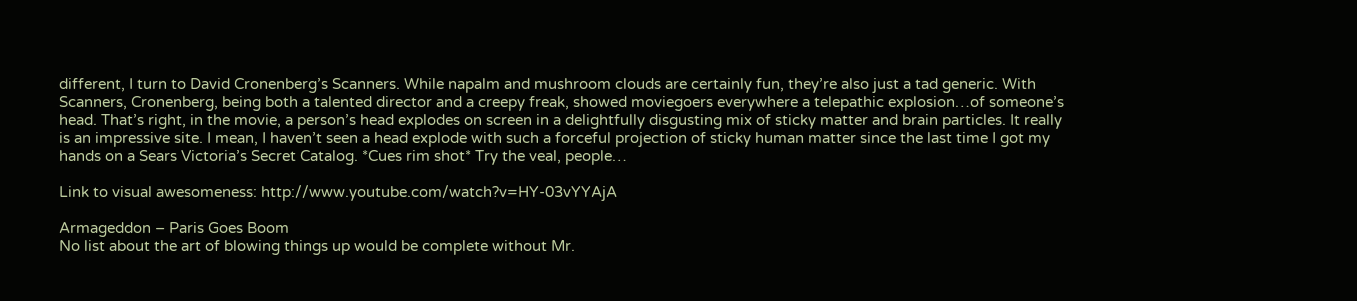different, I turn to David Cronenberg’s Scanners. While napalm and mushroom clouds are certainly fun, they’re also just a tad generic. With Scanners, Cronenberg, being both a talented director and a creepy freak, showed moviegoers everywhere a telepathic explosion…of someone’s head. That’s right, in the movie, a person’s head explodes on screen in a delightfully disgusting mix of sticky matter and brain particles. It really is an impressive site. I mean, I haven’t seen a head explode with such a forceful projection of sticky human matter since the last time I got my hands on a Sears Victoria’s Secret Catalog. *Cues rim shot* Try the veal, people…

Link to visual awesomeness: http://www.youtube.com/watch?v=HY-03vYYAjA

Armageddon – Paris Goes Boom
No list about the art of blowing things up would be complete without Mr.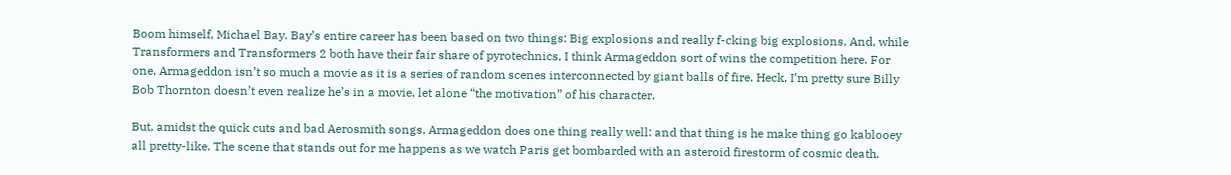Boom himself, Michael Bay. Bay’s entire career has been based on two things: Big explosions and really f-cking big explosions. And, while Transformers and Transformers 2 both have their fair share of pyrotechnics, I think Armageddon sort of wins the competition here. For one, Armageddon isn’t so much a movie as it is a series of random scenes interconnected by giant balls of fire. Heck, I’m pretty sure Billy Bob Thornton doesn’t even realize he’s in a movie, let alone “the motivation” of his character.

But, amidst the quick cuts and bad Aerosmith songs, Armageddon does one thing really well: and that thing is he make thing go kablooey all pretty-like. The scene that stands out for me happens as we watch Paris get bombarded with an asteroid firestorm of cosmic death.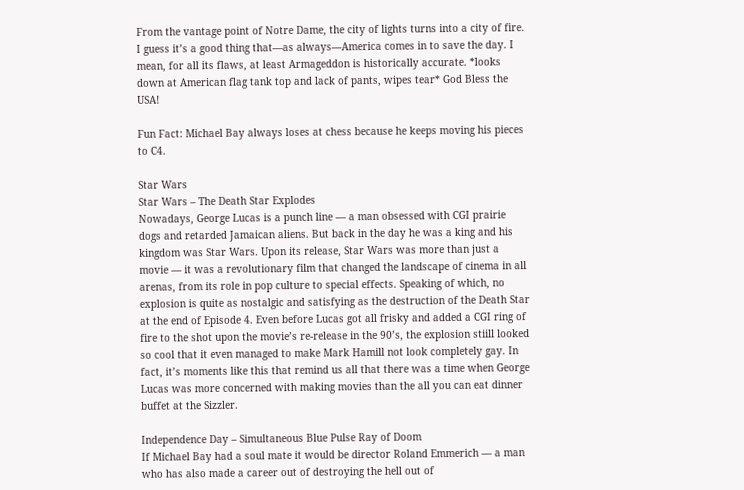From the vantage point of Notre Dame, the city of lights turns into a city of fire. I guess it’s a good thing that—as always—America comes in to save the day. I mean, for all its flaws, at least Armageddon is historically accurate. *looks down at American flag tank top and lack of pants, wipes tear* God Bless the USA!

Fun Fact: Michael Bay always loses at chess because he keeps moving his pieces to C4.

Star Wars
Star Wars – The Death Star Explodes
Nowadays, George Lucas is a punch line — a man obsessed with CGI prairie dogs and retarded Jamaican aliens. But back in the day he was a king and his kingdom was Star Wars. Upon its release, Star Wars was more than just a movie — it was a revolutionary film that changed the landscape of cinema in all arenas, from its role in pop culture to special effects. Speaking of which, no explosion is quite as nostalgic and satisfying as the destruction of the Death Star at the end of Episode 4. Even before Lucas got all frisky and added a CGI ring of fire to the shot upon the movie’s re-release in the 90’s, the explosion stiill looked so cool that it even managed to make Mark Hamill not look completely gay. In fact, it’s moments like this that remind us all that there was a time when George Lucas was more concerned with making movies than the all you can eat dinner buffet at the Sizzler.

Independence Day – Simultaneous Blue Pulse Ray of Doom
If Michael Bay had a soul mate it would be director Roland Emmerich — a man who has also made a career out of destroying the hell out of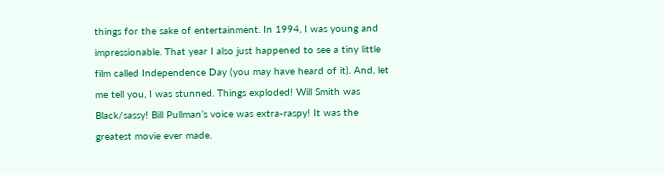things for the sake of entertainment. In 1994, I was young and impressionable. That year I also just happened to see a tiny little film called Independence Day (you may have heard of it). And, let me tell you, I was stunned. Things exploded! Will Smith was Black/sassy! Bill Pullman’s voice was extra-raspy! It was the greatest movie ever made.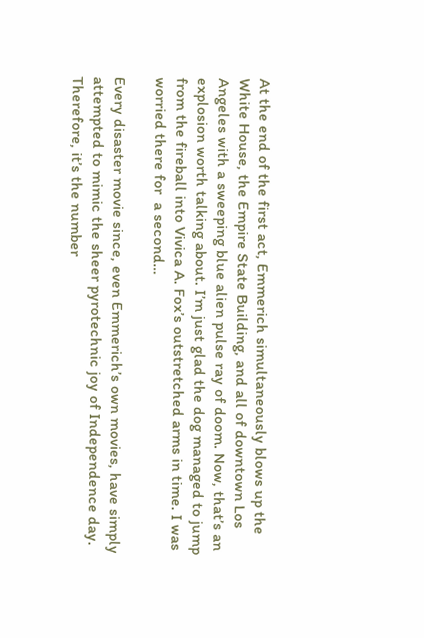At the end of the first act, Emmerich simultaneously blows up the White House, the Empire State Building, and all of downtown Los Angeles with a sweeping blue alien pulse ray of doom. Now, that’s an explosion worth talking about. I’m just glad the dog managed to jump from the fireball into Vivica A. Fox’s outstretched arms in time. I was worried there for  a second…

Every disaster movie since, even Emmerich’s own movies, have simply attempted to mimic the sheer pyrotechnic joy of Independence day. Therefore, it’s the number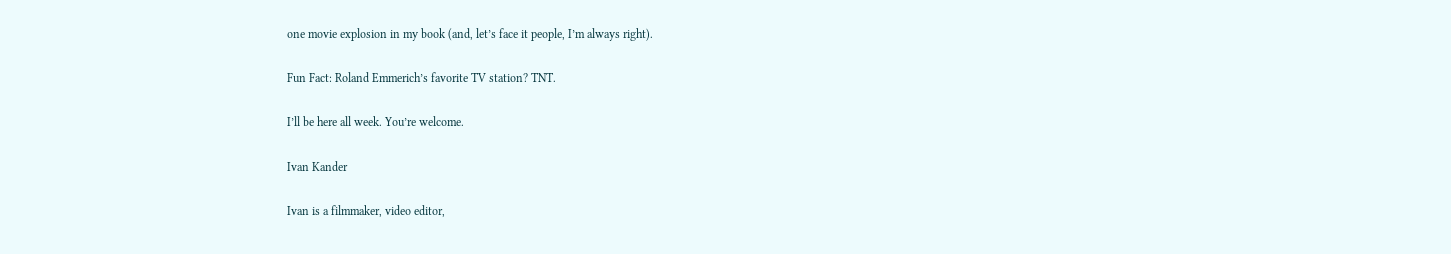one movie explosion in my book (and, let’s face it people, I’m always right).

Fun Fact: Roland Emmerich’s favorite TV station? TNT.

I’ll be here all week. You’re welcome.

Ivan Kander

Ivan is a filmmaker, video editor,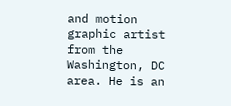and motion graphic artist from the Washington, DC area. He is an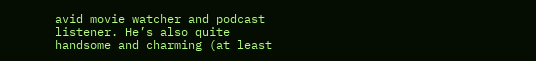avid movie watcher and podcast listener. He’s also quite handsome and charming (at least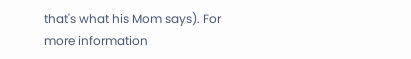that's what his Mom says). For more information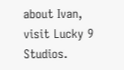about Ivan, visit Lucky 9 Studios.